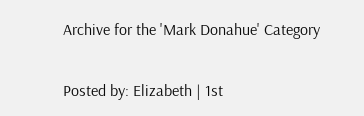Archive for the 'Mark Donahue' Category

Posted by: Elizabeth | 1st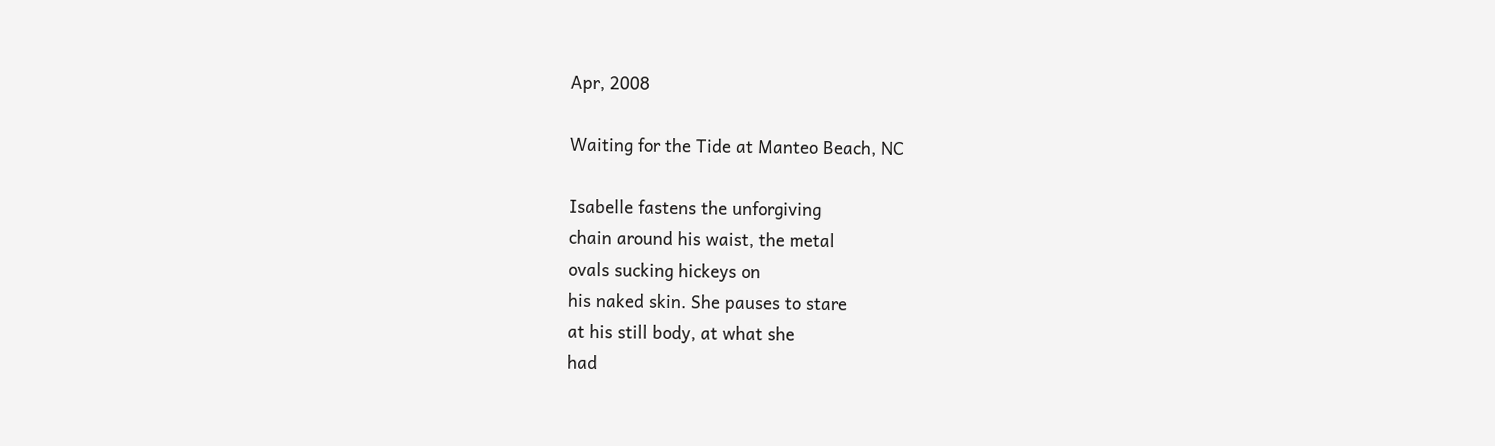Apr, 2008

Waiting for the Tide at Manteo Beach, NC

Isabelle fastens the unforgiving
chain around his waist, the metal
ovals sucking hickeys on
his naked skin. She pauses to stare
at his still body, at what she
had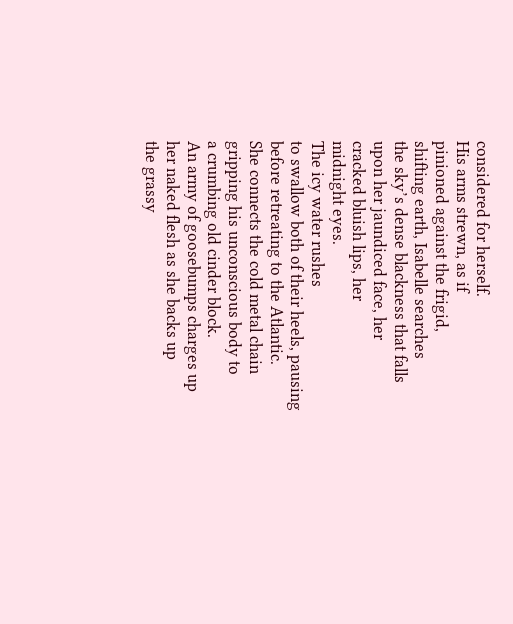considered for herself.
His arms strewn, as if
pinioned against the frigid,
shifting earth, Isabelle searches
the sky’s dense blackness that falls
upon her jaundiced face, her
cracked bluish lips, her
midnight eyes.
The icy water rushes
to swallow both of their heels, pausing
before retreating to the Atlantic.
She connects the cold metal chain
gripping his unconscious body to
a crumbing old cinder block.
An army of goosebumps charges up
her naked flesh as she backs up
the grassy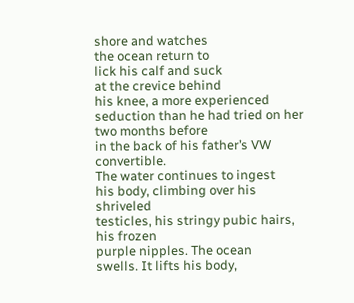shore and watches
the ocean return to
lick his calf and suck
at the crevice behind
his knee, a more experienced
seduction than he had tried on her
two months before
in the back of his father’s VW convertible.
The water continues to ingest
his body, climbing over his shriveled
testicles, his stringy pubic hairs, his frozen
purple nipples. The ocean
swells. It lifts his body,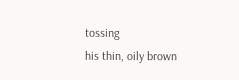tossing
his thin, oily brown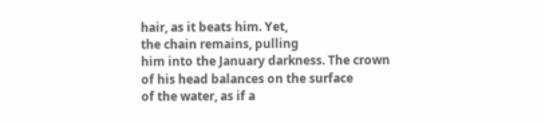hair, as it beats him. Yet,
the chain remains, pulling
him into the January darkness. The crown
of his head balances on the surface
of the water, as if a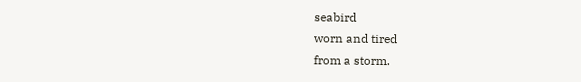seabird
worn and tired
from a storm.